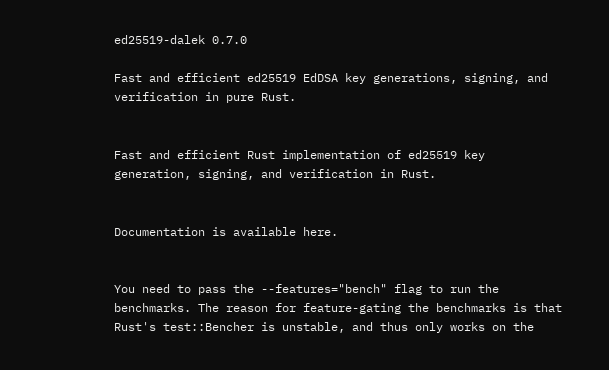ed25519-dalek 0.7.0

Fast and efficient ed25519 EdDSA key generations, signing, and verification in pure Rust.


Fast and efficient Rust implementation of ed25519 key generation, signing, and verification in Rust.


Documentation is available here.


You need to pass the --features="bench" flag to run the benchmarks. The reason for feature-gating the benchmarks is that Rust's test::Bencher is unstable, and thus only works on the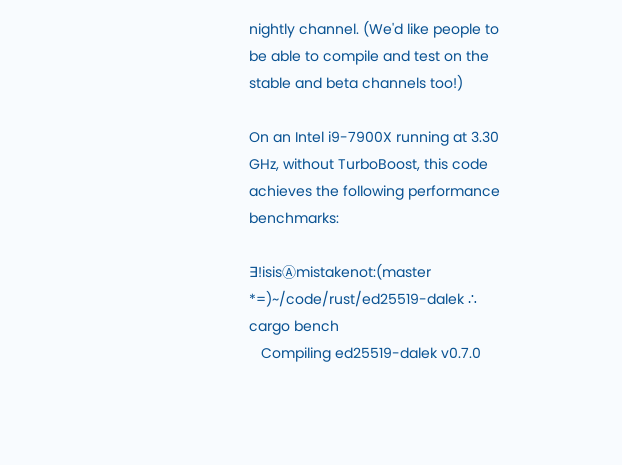nightly channel. (We'd like people to be able to compile and test on the stable and beta channels too!)

On an Intel i9-7900X running at 3.30 GHz, without TurboBoost, this code achieves the following performance benchmarks:

∃!isisⒶmistakenot:(master *=)~/code/rust/ed25519-dalek ∴ cargo bench
   Compiling ed25519-dalek v0.7.0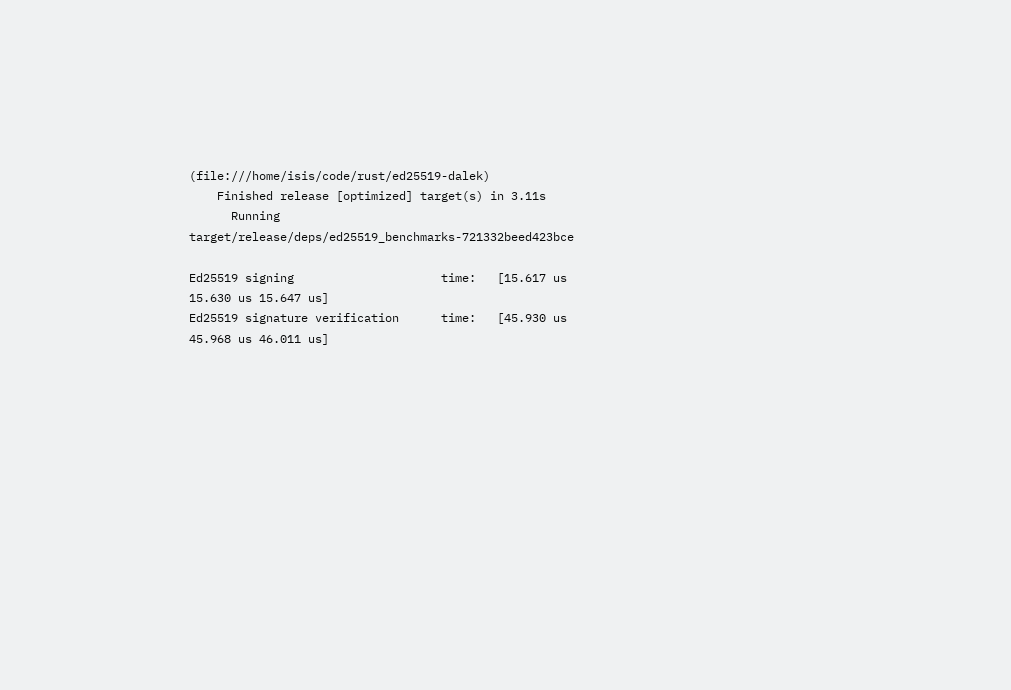(file:///home/isis/code/rust/ed25519-dalek)
    Finished release [optimized] target(s) in 3.11s
      Running target/release/deps/ed25519_benchmarks-721332beed423bce

Ed25519 signing                     time:   [15.617 us 15.630 us 15.647 us]
Ed25519 signature verification      time:   [45.930 us 45.968 us 46.011 us]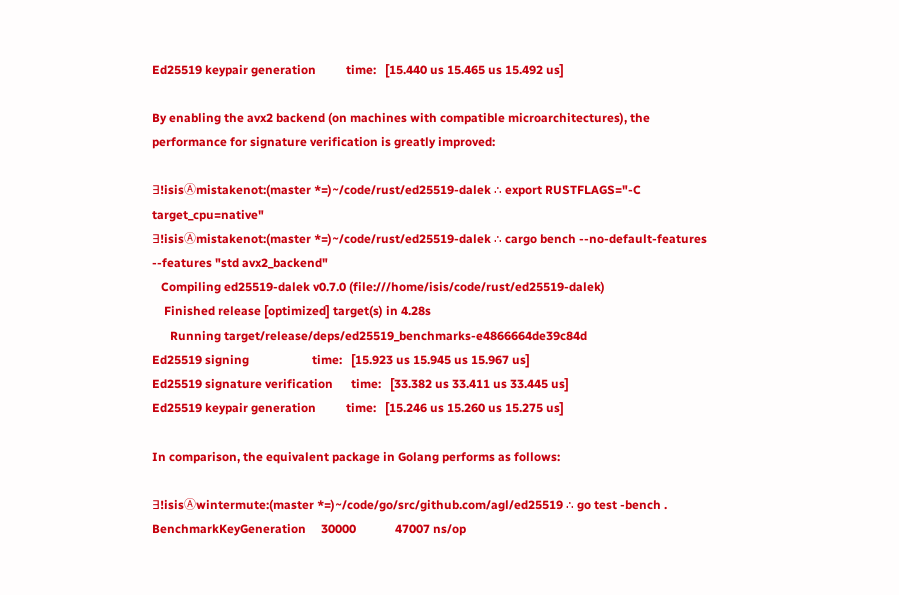Ed25519 keypair generation          time:   [15.440 us 15.465 us 15.492 us]

By enabling the avx2 backend (on machines with compatible microarchitectures), the performance for signature verification is greatly improved:

∃!isisⒶmistakenot:(master *=)~/code/rust/ed25519-dalek ∴ export RUSTFLAGS="-C target_cpu=native"
∃!isisⒶmistakenot:(master *=)~/code/rust/ed25519-dalek ∴ cargo bench --no-default-features --features "std avx2_backend"
   Compiling ed25519-dalek v0.7.0 (file:///home/isis/code/rust/ed25519-dalek)
    Finished release [optimized] target(s) in 4.28s
      Running target/release/deps/ed25519_benchmarks-e4866664de39c84d
Ed25519 signing                     time:   [15.923 us 15.945 us 15.967 us]
Ed25519 signature verification      time:   [33.382 us 33.411 us 33.445 us]
Ed25519 keypair generation          time:   [15.246 us 15.260 us 15.275 us]

In comparison, the equivalent package in Golang performs as follows:

∃!isisⒶwintermute:(master *=)~/code/go/src/github.com/agl/ed25519 ∴ go test -bench .
BenchmarkKeyGeneration     30000             47007 ns/op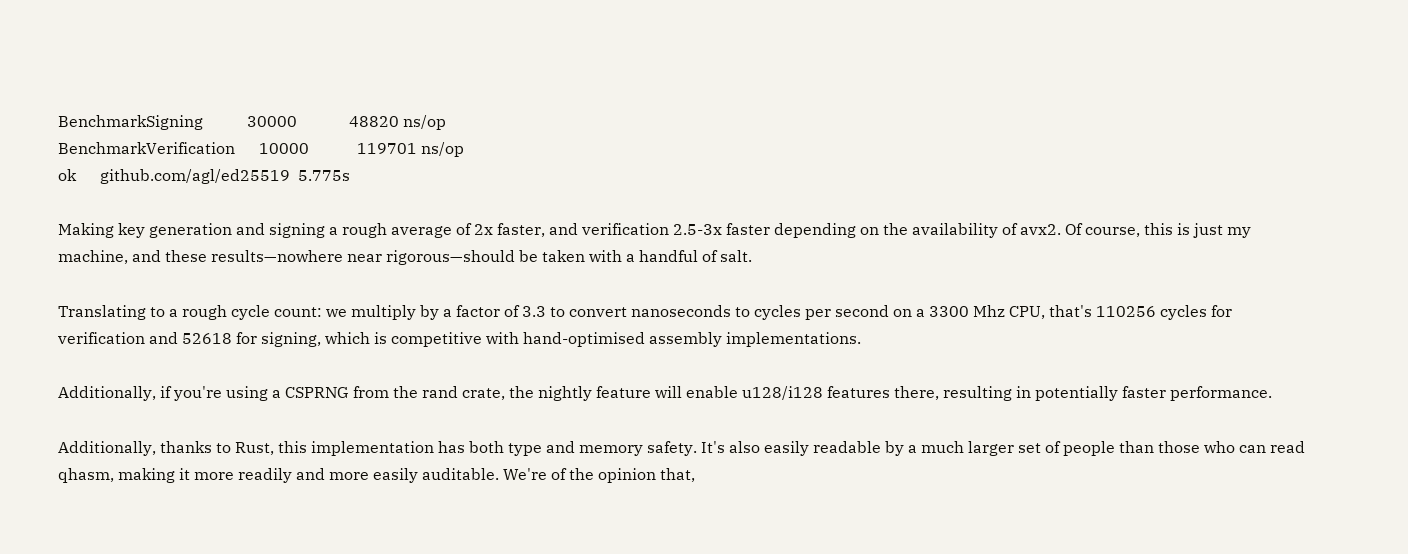BenchmarkSigning           30000             48820 ns/op
BenchmarkVerification      10000            119701 ns/op
ok      github.com/agl/ed25519  5.775s

Making key generation and signing a rough average of 2x faster, and verification 2.5-3x faster depending on the availability of avx2. Of course, this is just my machine, and these results—nowhere near rigorous—should be taken with a handful of salt.

Translating to a rough cycle count: we multiply by a factor of 3.3 to convert nanoseconds to cycles per second on a 3300 Mhz CPU, that's 110256 cycles for verification and 52618 for signing, which is competitive with hand-optimised assembly implementations.

Additionally, if you're using a CSPRNG from the rand crate, the nightly feature will enable u128/i128 features there, resulting in potentially faster performance.

Additionally, thanks to Rust, this implementation has both type and memory safety. It's also easily readable by a much larger set of people than those who can read qhasm, making it more readily and more easily auditable. We're of the opinion that,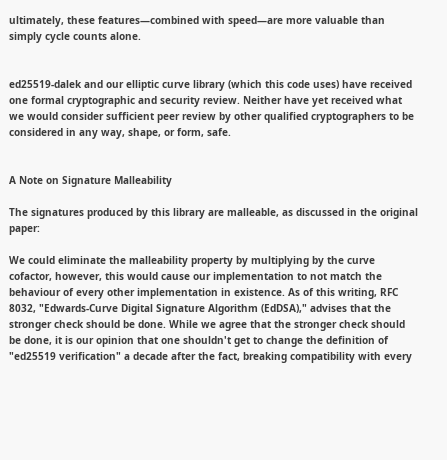ultimately, these features—combined with speed—are more valuable than simply cycle counts alone.


ed25519-dalek and our elliptic curve library (which this code uses) have received one formal cryptographic and security review. Neither have yet received what we would consider sufficient peer review by other qualified cryptographers to be considered in any way, shape, or form, safe.


A Note on Signature Malleability

The signatures produced by this library are malleable, as discussed in the original paper:

We could eliminate the malleability property by multiplying by the curve cofactor, however, this would cause our implementation to not match the behaviour of every other implementation in existence. As of this writing, RFC 8032, "Edwards-Curve Digital Signature Algorithm (EdDSA)," advises that the stronger check should be done. While we agree that the stronger check should be done, it is our opinion that one shouldn't get to change the definition of "ed25519 verification" a decade after the fact, breaking compatibility with every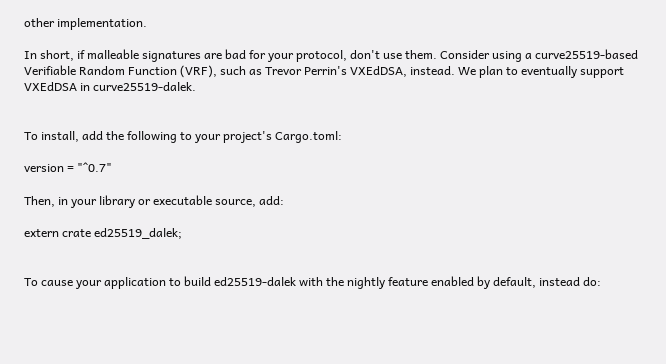other implementation.

In short, if malleable signatures are bad for your protocol, don't use them. Consider using a curve25519-based Verifiable Random Function (VRF), such as Trevor Perrin's VXEdDSA, instead. We plan to eventually support VXEdDSA in curve25519-dalek.


To install, add the following to your project's Cargo.toml:

version = "^0.7"

Then, in your library or executable source, add:

extern crate ed25519_dalek;


To cause your application to build ed25519-dalek with the nightly feature enabled by default, instead do: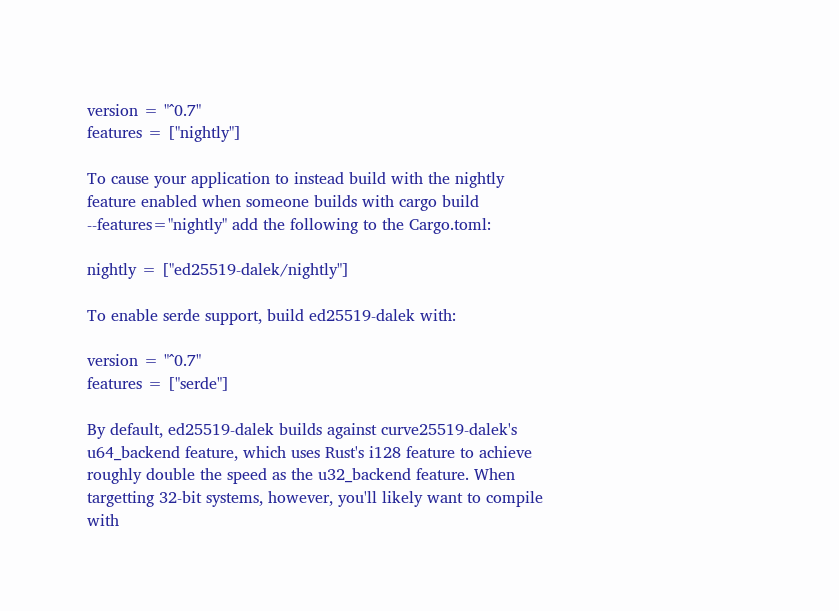version = "^0.7"
features = ["nightly"]

To cause your application to instead build with the nightly feature enabled when someone builds with cargo build --features="nightly" add the following to the Cargo.toml:

nightly = ["ed25519-dalek/nightly"]

To enable serde support, build ed25519-dalek with:

version = "^0.7"
features = ["serde"]

By default, ed25519-dalek builds against curve25519-dalek's u64_backend feature, which uses Rust's i128 feature to achieve roughly double the speed as the u32_backend feature. When targetting 32-bit systems, however, you'll likely want to compile with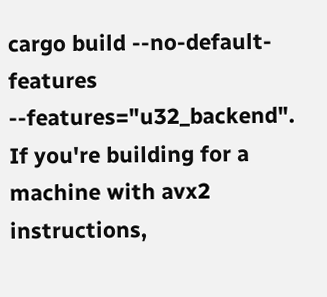cargo build --no-default-features --features="u32_backend". If you're building for a machine with avx2 instructions,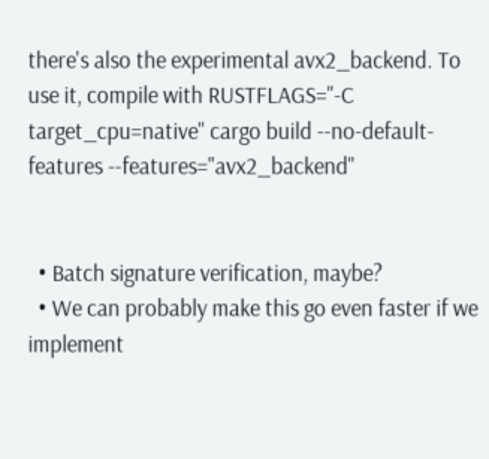there's also the experimental avx2_backend. To use it, compile with RUSTFLAGS="-C target_cpu=native" cargo build --no-default-features --features="avx2_backend"


  • Batch signature verification, maybe?
  • We can probably make this go even faster if we implement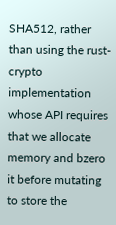SHA512, rather than using the rust-crypto implementation whose API requires that we allocate memory and bzero it before mutating to store the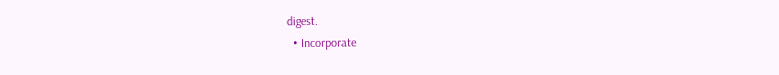digest.
  • Incorporate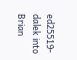ed25519-dalek into Brian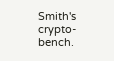Smith's crypto-bench.